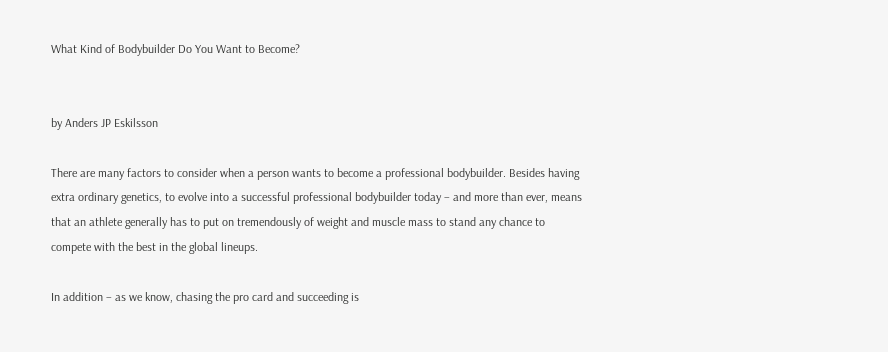What Kind of Bodybuilder Do You Want to Become?


by Anders JP Eskilsson

There are many factors to consider when a person wants to become a professional bodybuilder. Besides having extra ordinary genetics, to evolve into a successful professional bodybuilder today – and more than ever, means that an athlete generally has to put on tremendously of weight and muscle mass to stand any chance to compete with the best in the global lineups.

In addition – as we know, chasing the pro card and succeeding is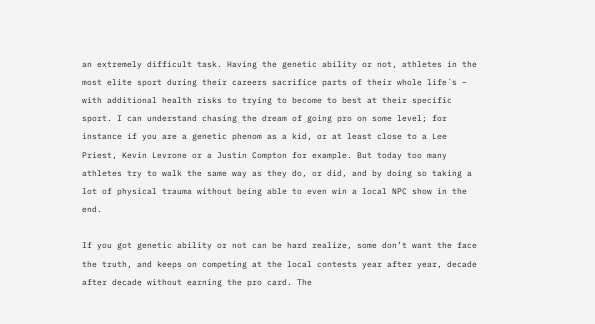an extremely difficult task. Having the genetic ability or not, athletes in the most elite sport during their careers sacrifice parts of their whole life´s – with additional health risks to trying to become to best at their specific sport. I can understand chasing the dream of going pro on some level; for instance if you are a genetic phenom as a kid, or at least close to a Lee Priest, Kevin Levrone or a Justin Compton for example. But today too many athletes try to walk the same way as they do, or did, and by doing so taking a lot of physical trauma without being able to even win a local NPC show in the end.

If you got genetic ability or not can be hard realize, some don’t want the face the truth, and keeps on competing at the local contests year after year, decade after decade without earning the pro card. The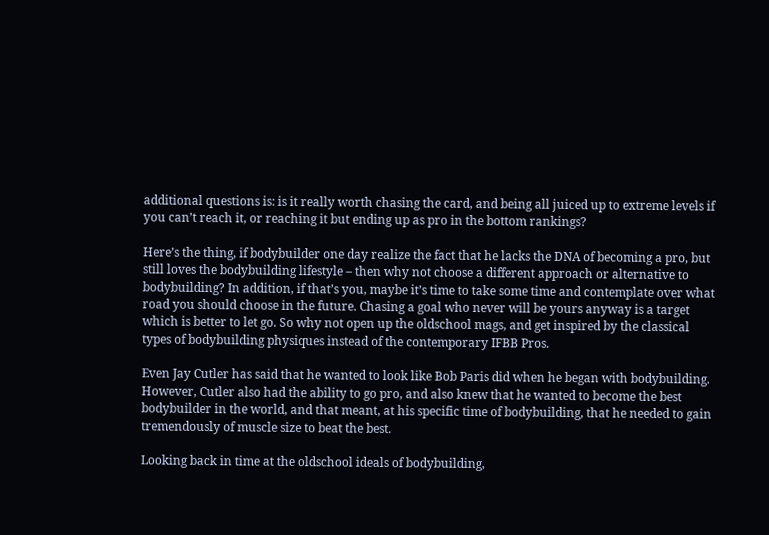additional questions is: is it really worth chasing the card, and being all juiced up to extreme levels if you can’t reach it, or reaching it but ending up as pro in the bottom rankings?

Here’s the thing, if bodybuilder one day realize the fact that he lacks the DNA of becoming a pro, but still loves the bodybuilding lifestyle – then why not choose a different approach or alternative to bodybuilding? In addition, if that’s you, maybe it’s time to take some time and contemplate over what road you should choose in the future. Chasing a goal who never will be yours anyway is a target which is better to let go. So why not open up the oldschool mags, and get inspired by the classical types of bodybuilding physiques instead of the contemporary IFBB Pros.

Even Jay Cutler has said that he wanted to look like Bob Paris did when he began with bodybuilding. However, Cutler also had the ability to go pro, and also knew that he wanted to become the best bodybuilder in the world, and that meant, at his specific time of bodybuilding, that he needed to gain tremendously of muscle size to beat the best.

Looking back in time at the oldschool ideals of bodybuilding,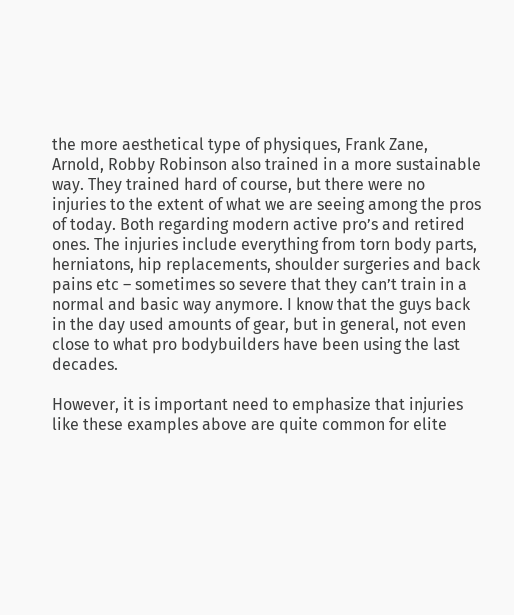the more aesthetical type of physiques, Frank Zane, Arnold, Robby Robinson also trained in a more sustainable way. They trained hard of course, but there were no injuries to the extent of what we are seeing among the pros of today. Both regarding modern active pro’s and retired ones. The injuries include everything from torn body parts, herniatons, hip replacements, shoulder surgeries and back pains etc – sometimes so severe that they can’t train in a normal and basic way anymore. I know that the guys back in the day used amounts of gear, but in general, not even close to what pro bodybuilders have been using the last decades.

However, it is important need to emphasize that injuries like these examples above are quite common for elite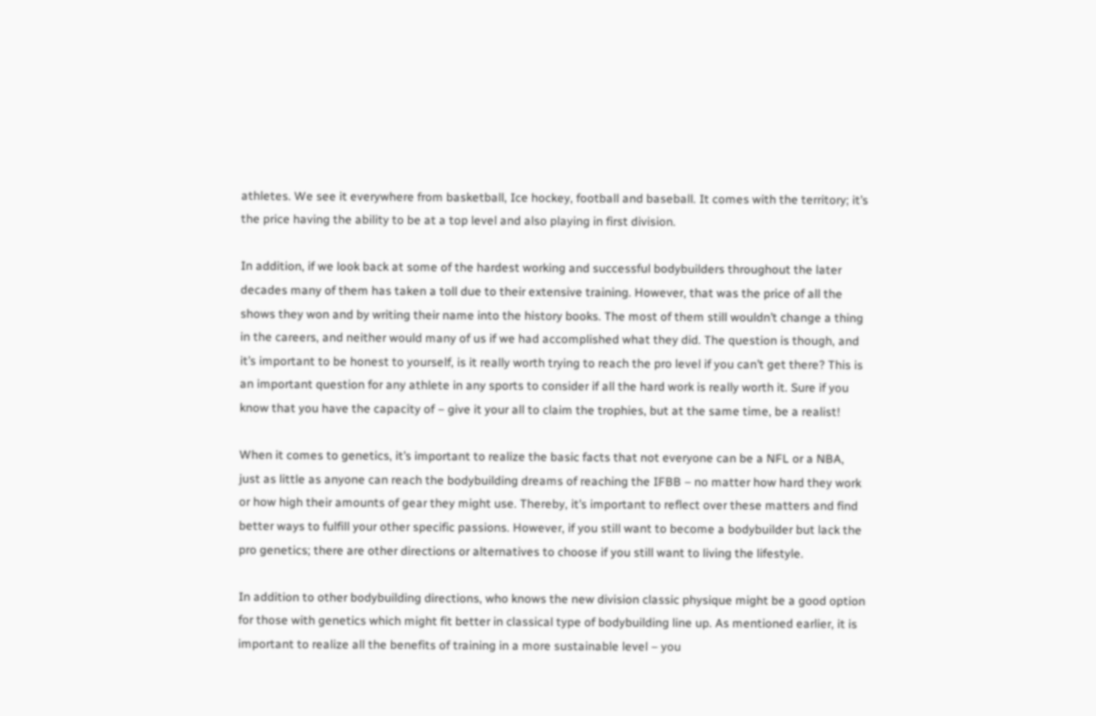athletes. We see it everywhere from basketball, Ice hockey, football and baseball. It comes with the territory; it’s the price having the ability to be at a top level and also playing in first division.

In addition, if we look back at some of the hardest working and successful bodybuilders throughout the later decades many of them has taken a toll due to their extensive training. However, that was the price of all the shows they won and by writing their name into the history books. The most of them still wouldn’t change a thing in the careers, and neither would many of us if we had accomplished what they did. The question is though, and it’s important to be honest to yourself, is it really worth trying to reach the pro level if you can’t get there? This is an important question for any athlete in any sports to consider if all the hard work is really worth it. Sure if you know that you have the capacity of – give it your all to claim the trophies, but at the same time, be a realist!

When it comes to genetics, it’s important to realize the basic facts that not everyone can be a NFL or a NBA, just as little as anyone can reach the bodybuilding dreams of reaching the IFBB – no matter how hard they work or how high their amounts of gear they might use. Thereby, it’s important to reflect over these matters and find better ways to fulfill your other specific passions. However, if you still want to become a bodybuilder but lack the pro genetics; there are other directions or alternatives to choose if you still want to living the lifestyle.

In addition to other bodybuilding directions, who knows the new division classic physique might be a good option for those with genetics which might fit better in classical type of bodybuilding line up. As mentioned earlier, it is important to realize all the benefits of training in a more sustainable level – you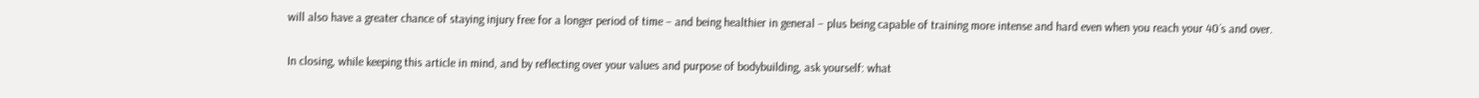will also have a greater chance of staying injury free for a longer period of time – and being healthier in general – plus being capable of training more intense and hard even when you reach your 40´s and over.

In closing, while keeping this article in mind, and by reflecting over your values and purpose of bodybuilding, ask yourself: what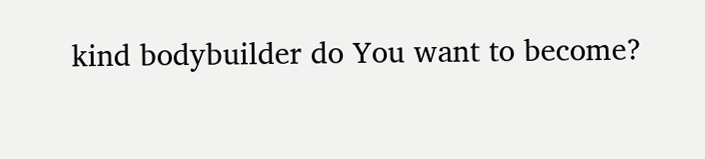kind bodybuilder do You want to become?